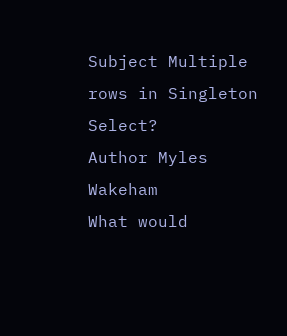Subject Multiple rows in Singleton Select?
Author Myles Wakeham
What would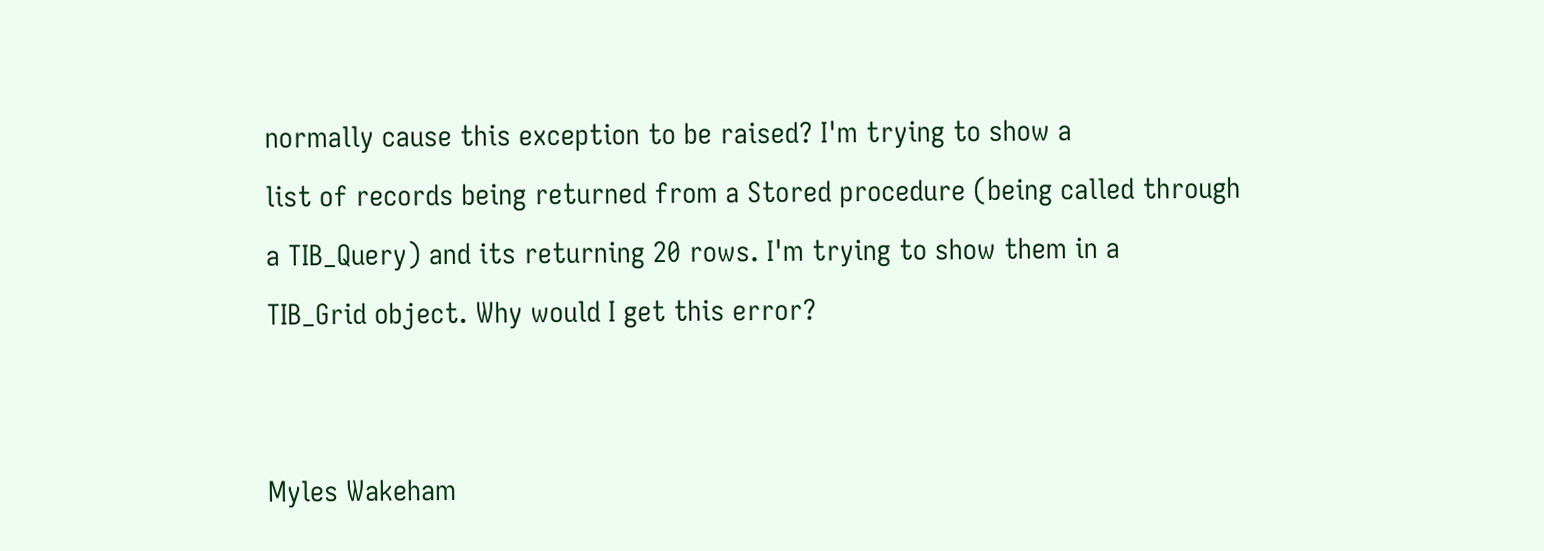normally cause this exception to be raised? I'm trying to show a
list of records being returned from a Stored procedure (being called through
a TIB_Query) and its returning 20 rows. I'm trying to show them in a
TIB_Grid object. Why would I get this error?


Myles Wakeham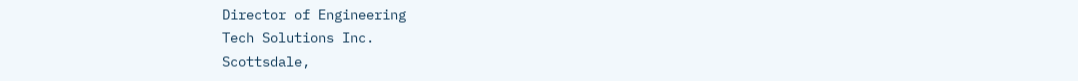Director of Engineering
Tech Solutions Inc.
Scottsdale,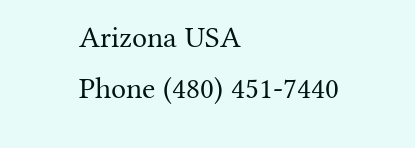Arizona USA
Phone (480) 451-7440